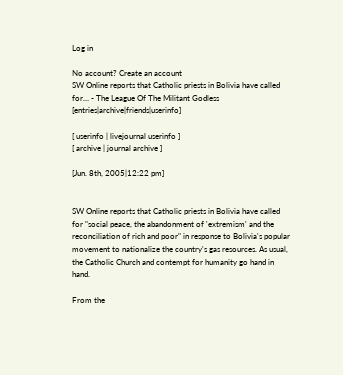Log in

No account? Create an account
SW Online reports that Catholic priests in Bolivia have called for… - The League Of The Militant Godless [entries|archive|friends|userinfo]

[ userinfo | livejournal userinfo ]
[ archive | journal archive ]

[Jun. 8th, 2005|12:22 pm]


SW Online reports that Catholic priests in Bolivia have called for "social peace, the abandonment of 'extremism' and the reconciliation of rich and poor" in response to Bolivia's popular movement to nationalize the country's gas resources. As usual, the Catholic Church and contempt for humanity go hand in hand.

From the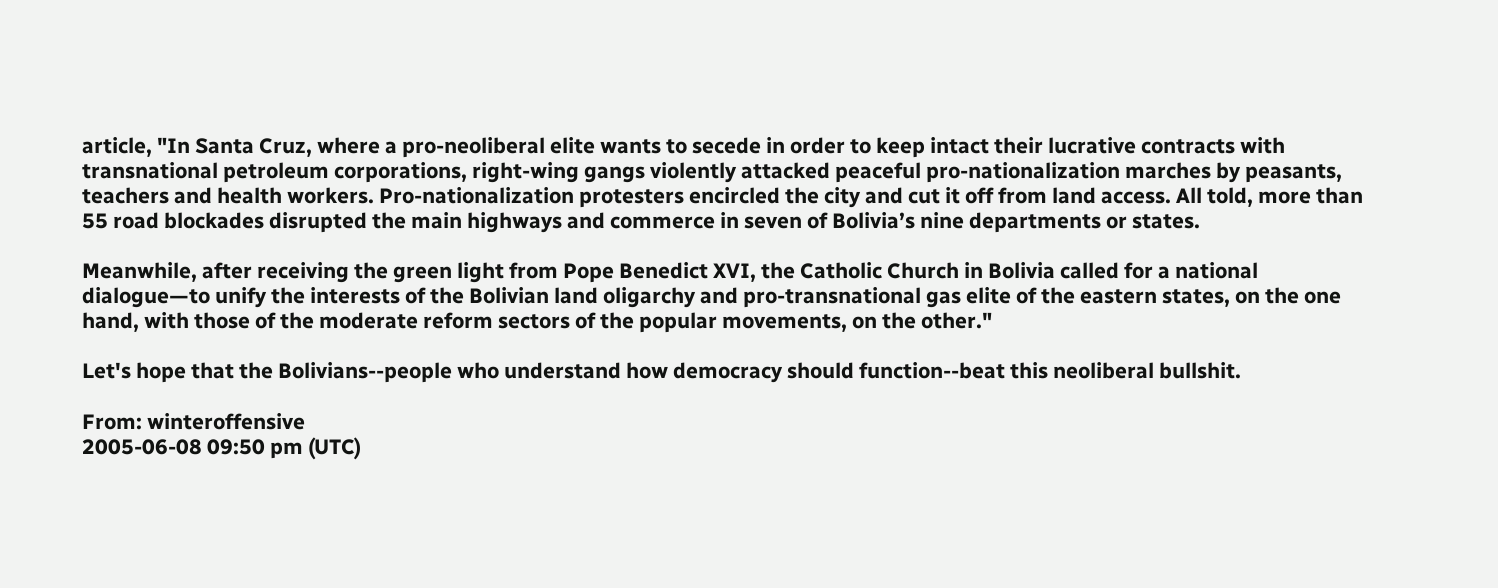article, "In Santa Cruz, where a pro-neoliberal elite wants to secede in order to keep intact their lucrative contracts with transnational petroleum corporations, right-wing gangs violently attacked peaceful pro-nationalization marches by peasants, teachers and health workers. Pro-nationalization protesters encircled the city and cut it off from land access. All told, more than 55 road blockades disrupted the main highways and commerce in seven of Bolivia’s nine departments or states.

Meanwhile, after receiving the green light from Pope Benedict XVI, the Catholic Church in Bolivia called for a national dialogue—to unify the interests of the Bolivian land oligarchy and pro-transnational gas elite of the eastern states, on the one hand, with those of the moderate reform sectors of the popular movements, on the other."

Let's hope that the Bolivians--people who understand how democracy should function--beat this neoliberal bullshit.

From: winteroffensive
2005-06-08 09:50 pm (UTC)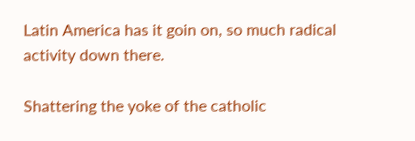Latin America has it goin on, so much radical activity down there.

Shattering the yoke of the catholic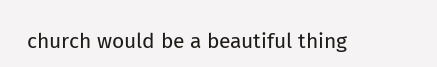church would be a beautiful thing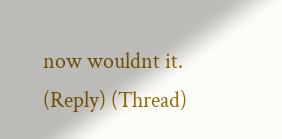now wouldnt it.
(Reply) (Thread)